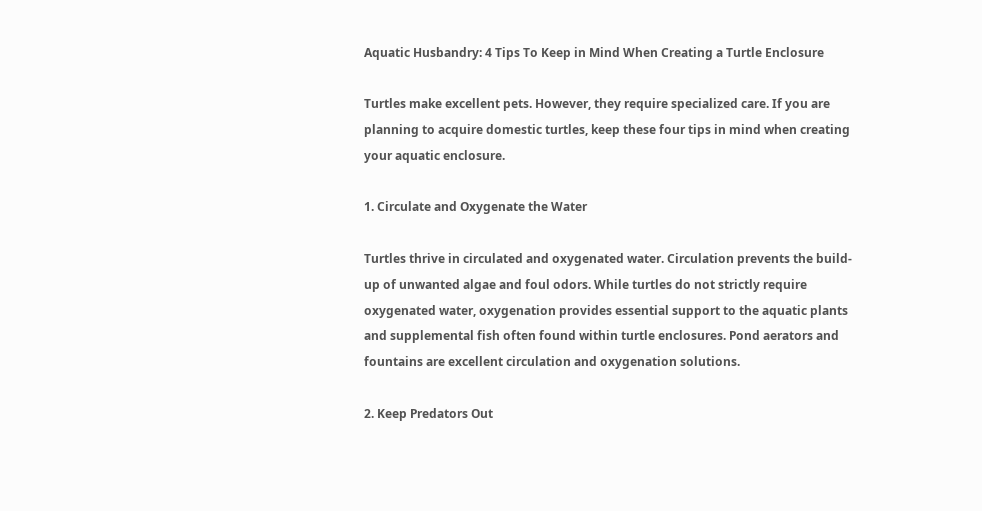Aquatic Husbandry: 4 Tips To Keep in Mind When Creating a Turtle Enclosure

Turtles make excellent pets. However, they require specialized care. If you are planning to acquire domestic turtles, keep these four tips in mind when creating your aquatic enclosure.

1. Circulate and Oxygenate the Water

Turtles thrive in circulated and oxygenated water. Circulation prevents the build-up of unwanted algae and foul odors. While turtles do not strictly require oxygenated water, oxygenation provides essential support to the aquatic plants and supplemental fish often found within turtle enclosures. Pond aerators and fountains are excellent circulation and oxygenation solutions.

2. Keep Predators Out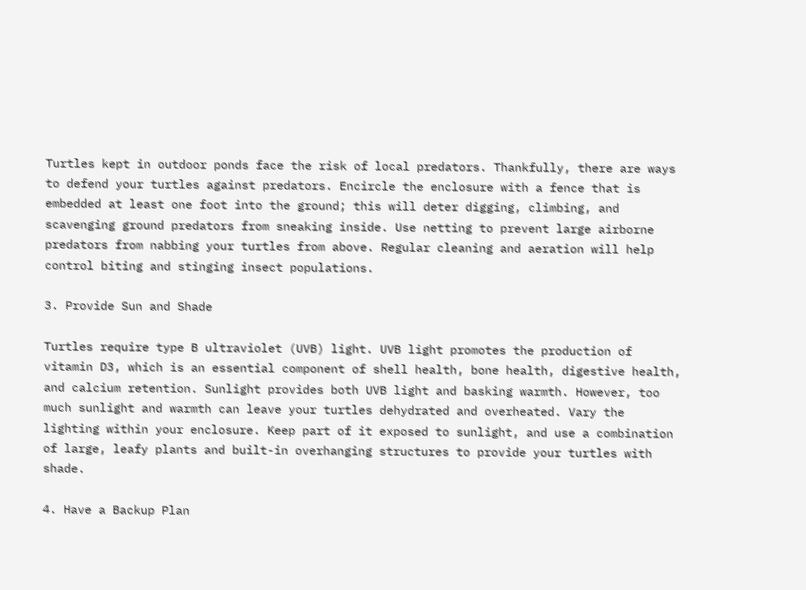Turtles kept in outdoor ponds face the risk of local predators. Thankfully, there are ways to defend your turtles against predators. Encircle the enclosure with a fence that is embedded at least one foot into the ground; this will deter digging, climbing, and scavenging ground predators from sneaking inside. Use netting to prevent large airborne predators from nabbing your turtles from above. Regular cleaning and aeration will help control biting and stinging insect populations.

3. Provide Sun and Shade

Turtles require type B ultraviolet (UVB) light. UVB light promotes the production of vitamin D3, which is an essential component of shell health, bone health, digestive health, and calcium retention. Sunlight provides both UVB light and basking warmth. However, too much sunlight and warmth can leave your turtles dehydrated and overheated. Vary the lighting within your enclosure. Keep part of it exposed to sunlight, and use a combination of large, leafy plants and built-in overhanging structures to provide your turtles with shade.

4. Have a Backup Plan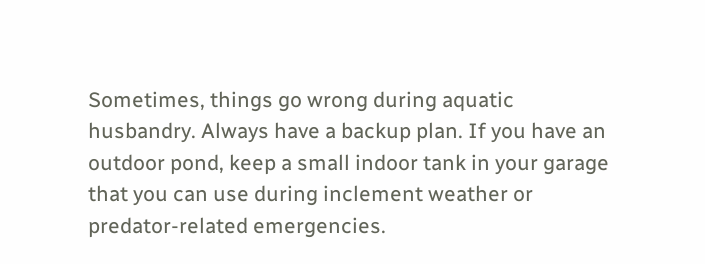Sometimes, things go wrong during aquatic husbandry. Always have a backup plan. If you have an outdoor pond, keep a small indoor tank in your garage that you can use during inclement weather or predator-related emergencies.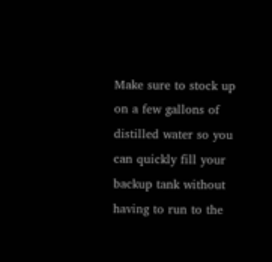Make sure to stock up on a few gallons of distilled water so you can quickly fill your backup tank without having to run to the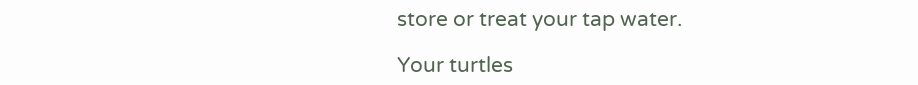store or treat your tap water.

Your turtles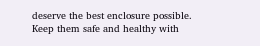deserve the best enclosure possible. Keep them safe and healthy with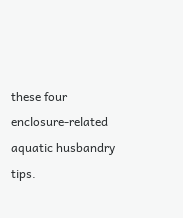these four enclosure-related aquatic husbandry tips.